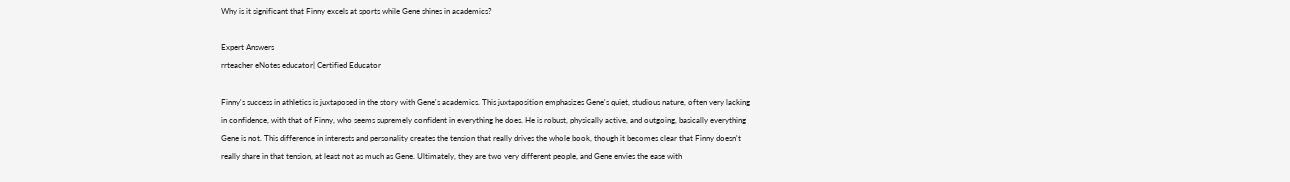Why is it significant that Finny excels at sports while Gene shines in academics?

Expert Answers
rrteacher eNotes educator| Certified Educator

Finny's success in athletics is juxtaposed in the story with Gene's academics. This juxtaposition emphasizes Gene's quiet, studious nature, often very lacking in confidence, with that of Finny, who seems supremely confident in everything he does. He is robust, physically active, and outgoing, basically everything Gene is not. This difference in interests and personality creates the tension that really drives the whole book, though it becomes clear that Finny doesn't really share in that tension, at least not as much as Gene. Ultimately, they are two very different people, and Gene envies the ease with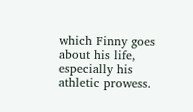which Finny goes about his life, especially his athletic prowess.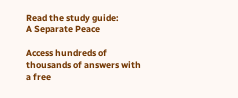Read the study guide:
A Separate Peace

Access hundreds of thousands of answers with a free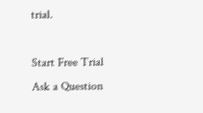trial.

Start Free Trial
Ask a Question